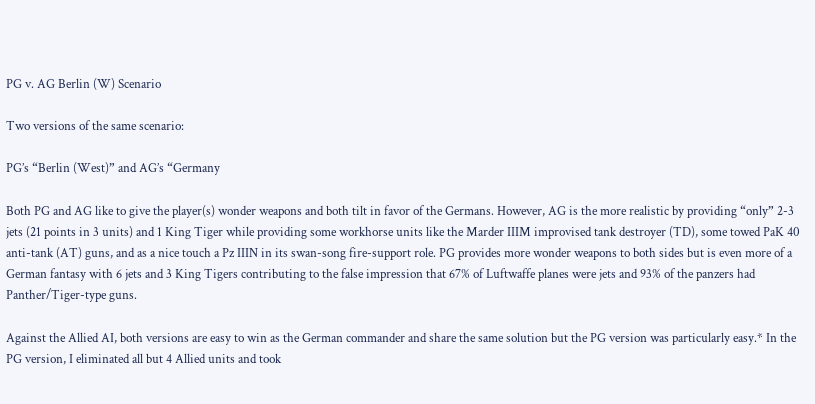PG v. AG Berlin (W) Scenario

Two versions of the same scenario:

PG’s “Berlin (West)” and AG’s “Germany

Both PG and AG like to give the player(s) wonder weapons and both tilt in favor of the Germans. However, AG is the more realistic by providing “only” 2-3 jets (21 points in 3 units) and 1 King Tiger while providing some workhorse units like the Marder IIIM improvised tank destroyer (TD), some towed PaK 40 anti-tank (AT) guns, and as a nice touch a Pz IIIN in its swan-song fire-support role. PG provides more wonder weapons to both sides but is even more of a German fantasy with 6 jets and 3 King Tigers contributing to the false impression that 67% of Luftwaffe planes were jets and 93% of the panzers had Panther/Tiger-type guns.

Against the Allied AI, both versions are easy to win as the German commander and share the same solution but the PG version was particularly easy.* In the PG version, I eliminated all but 4 Allied units and took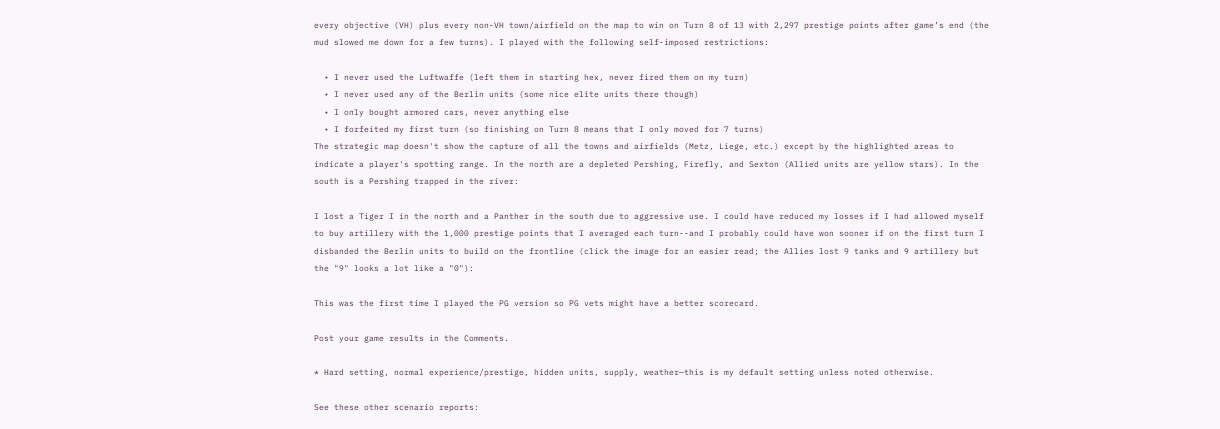every objective (VH) plus every non-VH town/airfield on the map to win on Turn 8 of 13 with 2,297 prestige points after game’s end (the mud slowed me down for a few turns). I played with the following self-imposed restrictions:

  • I never used the Luftwaffe (left them in starting hex, never fired them on my turn)
  • I never used any of the Berlin units (some nice elite units there though)
  • I only bought armored cars, never anything else
  • I forfeited my first turn (so finishing on Turn 8 means that I only moved for 7 turns)
The strategic map doesn't show the capture of all the towns and airfields (Metz, Liege, etc.) except by the highlighted areas to indicate a player's spotting range. In the north are a depleted Pershing, Firefly, and Sexton (Allied units are yellow stars). In the south is a Pershing trapped in the river:

I lost a Tiger I in the north and a Panther in the south due to aggressive use. I could have reduced my losses if I had allowed myself to buy artillery with the 1,000 prestige points that I averaged each turn--and I probably could have won sooner if on the first turn I disbanded the Berlin units to build on the frontline (click the image for an easier read; the Allies lost 9 tanks and 9 artillery but the "9" looks a lot like a "0"):

This was the first time I played the PG version so PG vets might have a better scorecard.

Post your game results in the Comments.

* Hard setting, normal experience/prestige, hidden units, supply, weather—this is my default setting unless noted otherwise.

See these other scenario reports: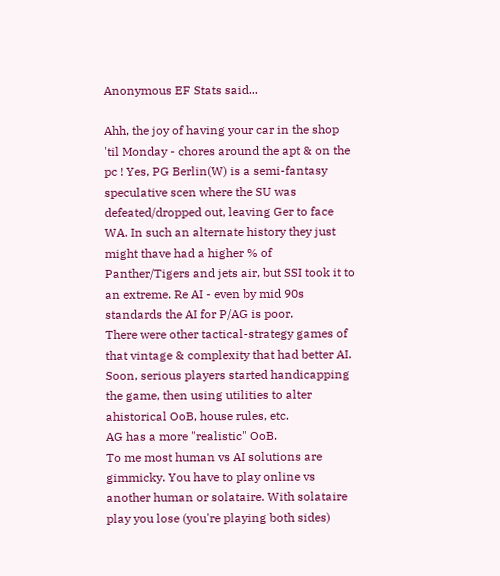Anonymous EF Stats said...

Ahh, the joy of having your car in the shop 'til Monday - chores around the apt & on the pc ! Yes, PG Berlin(W) is a semi-fantasy speculative scen where the SU was defeated/dropped out, leaving Ger to face WA. In such an alternate history they just might thave had a higher % of Panther/Tigers and jets air, but SSI took it to an extreme. Re AI - even by mid 90s standards the AI for P/AG is poor.
There were other tactical-strategy games of that vintage & complexity that had better AI. Soon, serious players started handicapping the game, then using utilities to alter ahistorical OoB, house rules, etc.
AG has a more "realistic" OoB.
To me most human vs AI solutions are gimmicky. You have to play online vs another human or solataire. With solataire play you lose (you're playing both sides)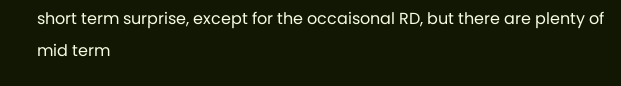short term surprise, except for the occaisonal RD, but there are plenty of mid term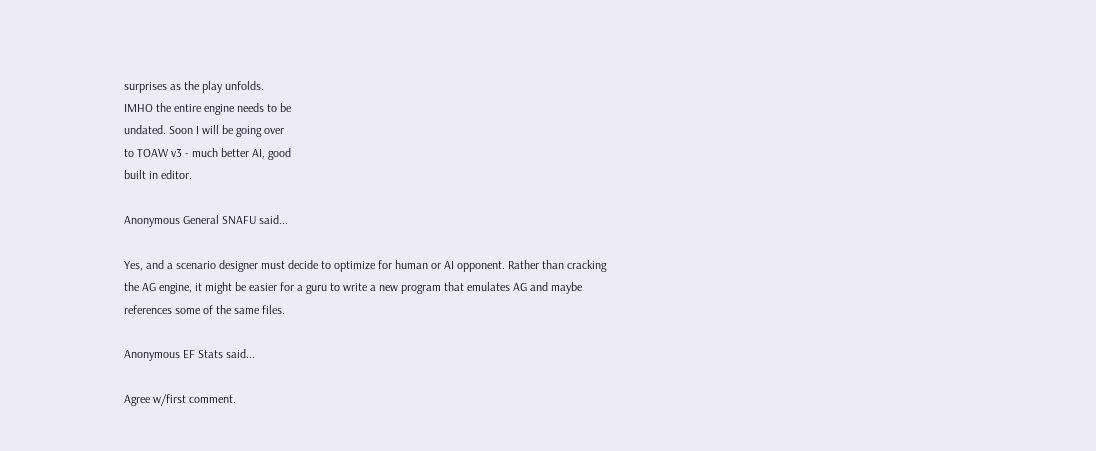surprises as the play unfolds.
IMHO the entire engine needs to be
undated. Soon I will be going over
to TOAW v3 - much better AI, good
built in editor.

Anonymous General SNAFU said...

Yes, and a scenario designer must decide to optimize for human or AI opponent. Rather than cracking the AG engine, it might be easier for a guru to write a new program that emulates AG and maybe references some of the same files.

Anonymous EF Stats said...

Agree w/first comment.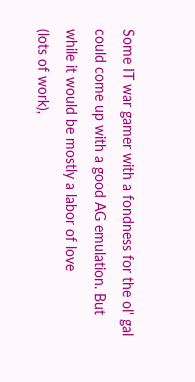Some IT war gamer with a fondness for the ol' gal could come up with a good AG emulation. But while it would be mostly a labor of love
(lots of work),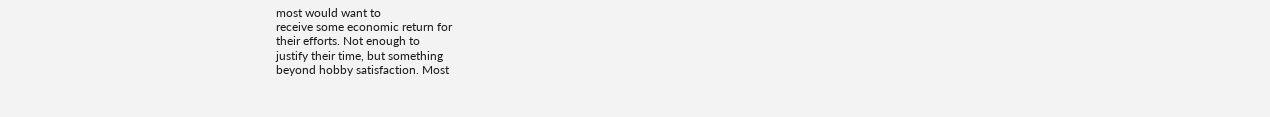most would want to
receive some economic return for
their efforts. Not enough to
justify their time, but something
beyond hobby satisfaction. Most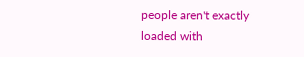people aren't exactly loaded with